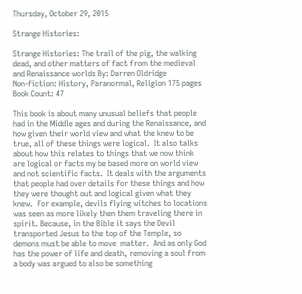Thursday, October 29, 2015

Strange Histories:

Strange Histories: The trail of the pig, the walking dead, and other matters of fact from the medieval and Renaissance worlds By: Darren Oldridge
Non-fiction: History, Paranormal, Religion 175 pages
Book Count: 47

This book is about many unusual beliefs that people had in the Middle ages and during the Renaissance, and how given their world view and what the knew to be true, all of these things were logical.  It also talks about how this relates to things that we now think are logical or facts my be based more on world view and not scientific facts.  It deals with the arguments that people had over details for these things and how they were thought out and logical given what they knew.  For example, devils flying witches to locations was seen as more likely then them traveling there in spirit. Because, in the Bible it says the Devil transported Jesus to the top of the Temple, so demons must be able to move  matter.  And as only God has the power of life and death, removing a soul from a body was argued to also be something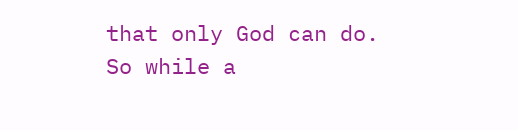that only God can do.  So while a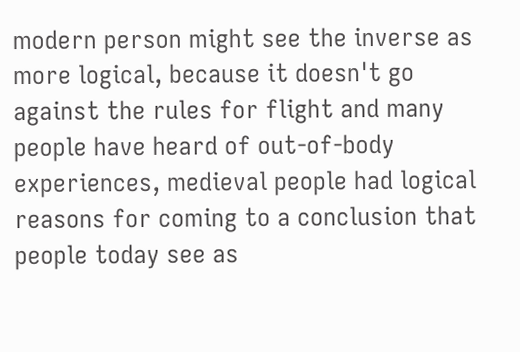modern person might see the inverse as more logical, because it doesn't go against the rules for flight and many people have heard of out-of-body experiences, medieval people had logical reasons for coming to a conclusion that people today see as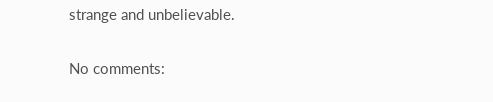strange and unbelievable.

No comments: